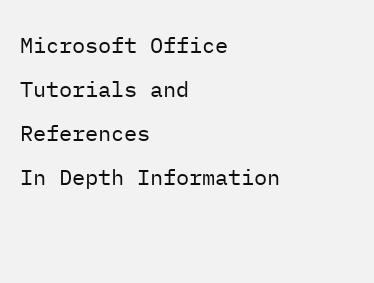Microsoft Office Tutorials and References
In Depth Information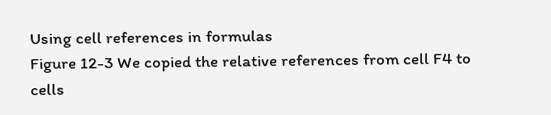Using cell references in formulas
Figure 12-3 We copied the relative references from cell F4 to cells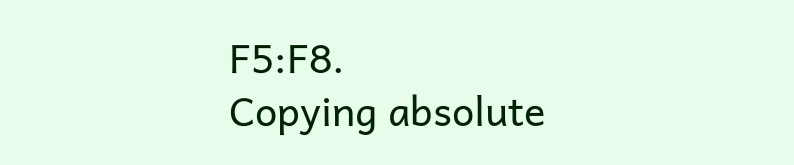F5:F8.
Copying absolute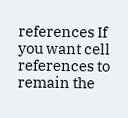references If you want cell references to remain the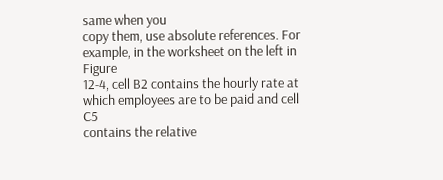same when you
copy them, use absolute references. For example, in the worksheet on the left in Figure
12-4, cell B2 contains the hourly rate at which employees are to be paid and cell C5
contains the relative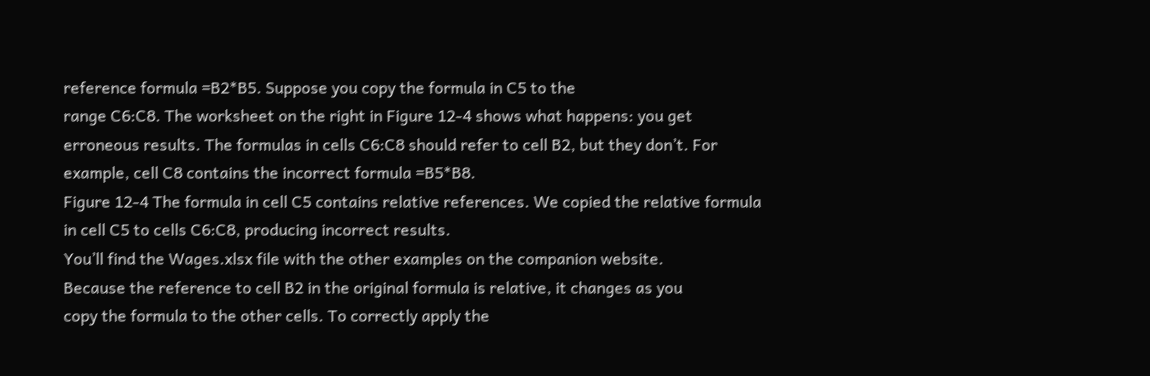reference formula =B2*B5. Suppose you copy the formula in C5 to the
range C6:C8. The worksheet on the right in Figure 12-4 shows what happens: you get
erroneous results. The formulas in cells C6:C8 should refer to cell B2, but they don’t. For
example, cell C8 contains the incorrect formula =B5*B8.
Figure 12-4 The formula in cell C5 contains relative references. We copied the relative formula
in cell C5 to cells C6:C8, producing incorrect results.
You’ll find the Wages.xlsx file with the other examples on the companion website.
Because the reference to cell B2 in the original formula is relative, it changes as you
copy the formula to the other cells. To correctly apply the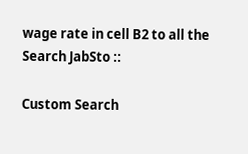wage rate in cell B2 to all the
Search JabSto ::

Custom Search